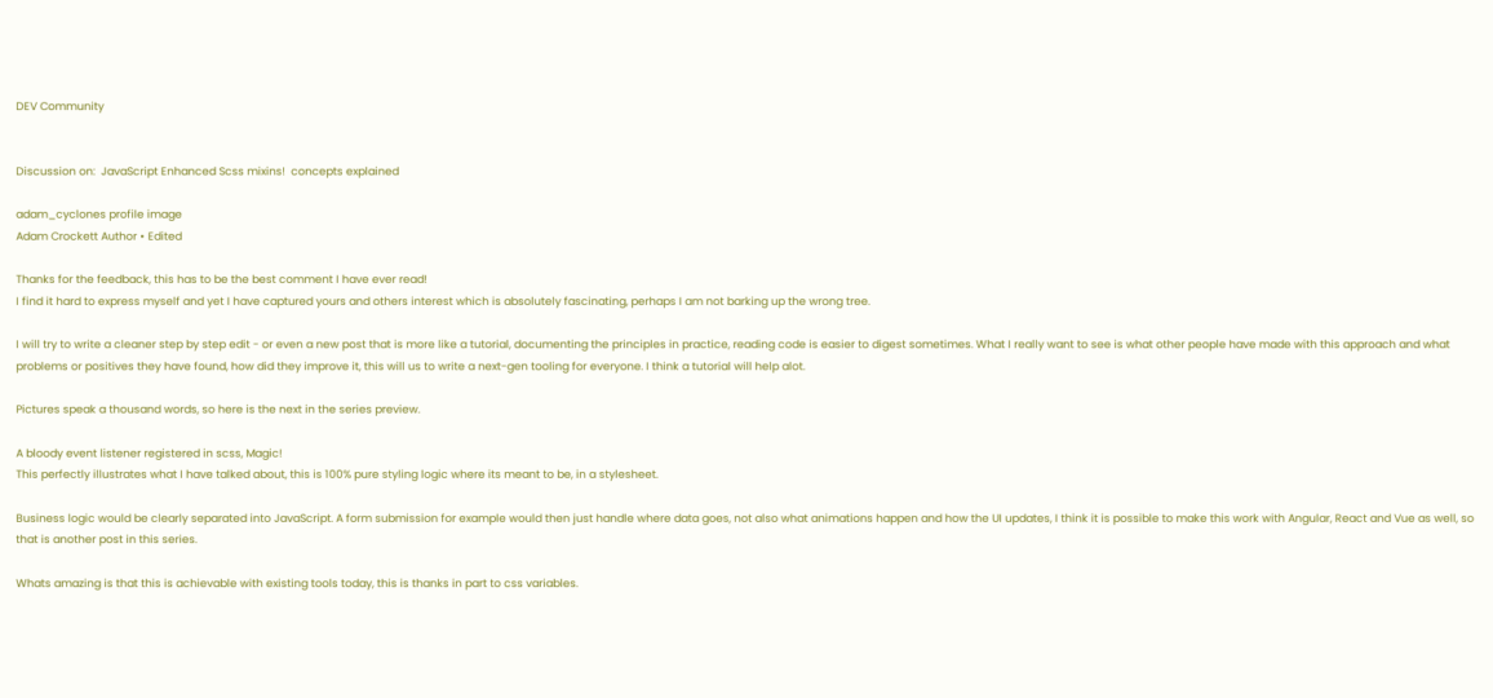DEV Community


Discussion on:  JavaScript Enhanced Scss mixins!  concepts explained

adam_cyclones profile image
Adam Crockett Author • Edited

Thanks for the feedback, this has to be the best comment I have ever read!
I find it hard to express myself and yet I have captured yours and others interest which is absolutely fascinating, perhaps I am not barking up the wrong tree.

I will try to write a cleaner step by step edit - or even a new post that is more like a tutorial, documenting the principles in practice, reading code is easier to digest sometimes. What I really want to see is what other people have made with this approach and what problems or positives they have found, how did they improve it, this will us to write a next-gen tooling for everyone. I think a tutorial will help alot.

Pictures speak a thousand words, so here is the next in the series preview.

A bloody event listener registered in scss, Magic!
This perfectly illustrates what I have talked about, this is 100% pure styling logic where its meant to be, in a stylesheet.

Business logic would be clearly separated into JavaScript. A form submission for example would then just handle where data goes, not also what animations happen and how the UI updates, I think it is possible to make this work with Angular, React and Vue as well, so that is another post in this series.

Whats amazing is that this is achievable with existing tools today, this is thanks in part to css variables.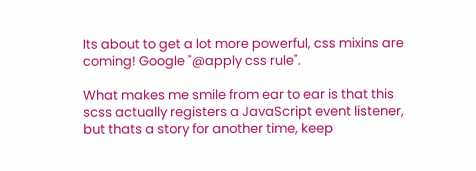Its about to get a lot more powerful, css mixins are coming! Google "@apply css rule".

What makes me smile from ear to ear is that this scss actually registers a JavaScript event listener, but thats a story for another time, keep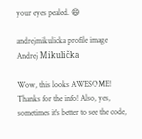your eyes pealed. 😄

andrejmikulicka profile image
Andrej Mikulička

Wow, this looks AWESOME! Thanks for the info! Also, yes, sometimes it's better to see the code,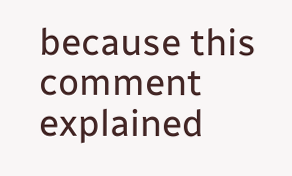because this comment explained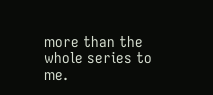more than the whole series to me.